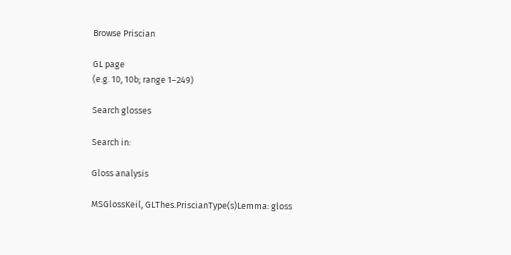Browse Priscian

GL page
(e.g. 10, 10b; range 1–249)

Search glosses

Search in:

Gloss analysis

MSGlossKeil, GLThes.PriscianType(s)Lemma: gloss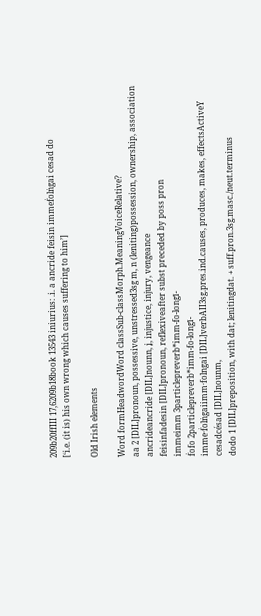209b20ffIII 17,6209b18book 13543 iniurius: .i. a ancride feisin immeḟolṅgai cesad do
[‘i.e. (it is) his own wrong which causes suffering to him’]

Old Irish elements

Word formHeadwordWord classSub-classMorph.MeaningVoiceRelative?
aa 2 [DIL]pronoun, possessive, unstressed3sg m, n (leniting)possession, ownership, association
ancrideancride [DIL]nounn, i̯, injustice, injury, vengeance
feisinfadesin [DIL]pronoun, reflexiveafter subst preceded by poss pron
immeimm 3particlepreverb*imm-fo-longī-
ḟofo 2particlepreverb*imm-fo-longī-
imme·ḟolṅgaiimm·folngai [DIL]verbAII3sg.pres.ind.causes, produces, makes, effectsActiveY
cesadcésad [DIL]nounm,
dodo 1 [DIL]preposition, with dat; lenitingdat. + suff.pron.3sg.masc./neut.terminus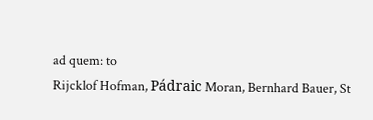ad quem: to
Rijcklof Hofman, Pádraic Moran, Bernhard Bauer, St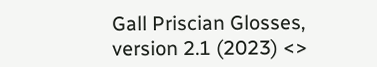Gall Priscian Glosses, version 2.1 (2023) <>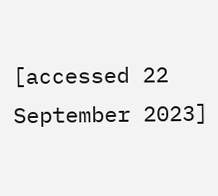[accessed 22 September 2023]